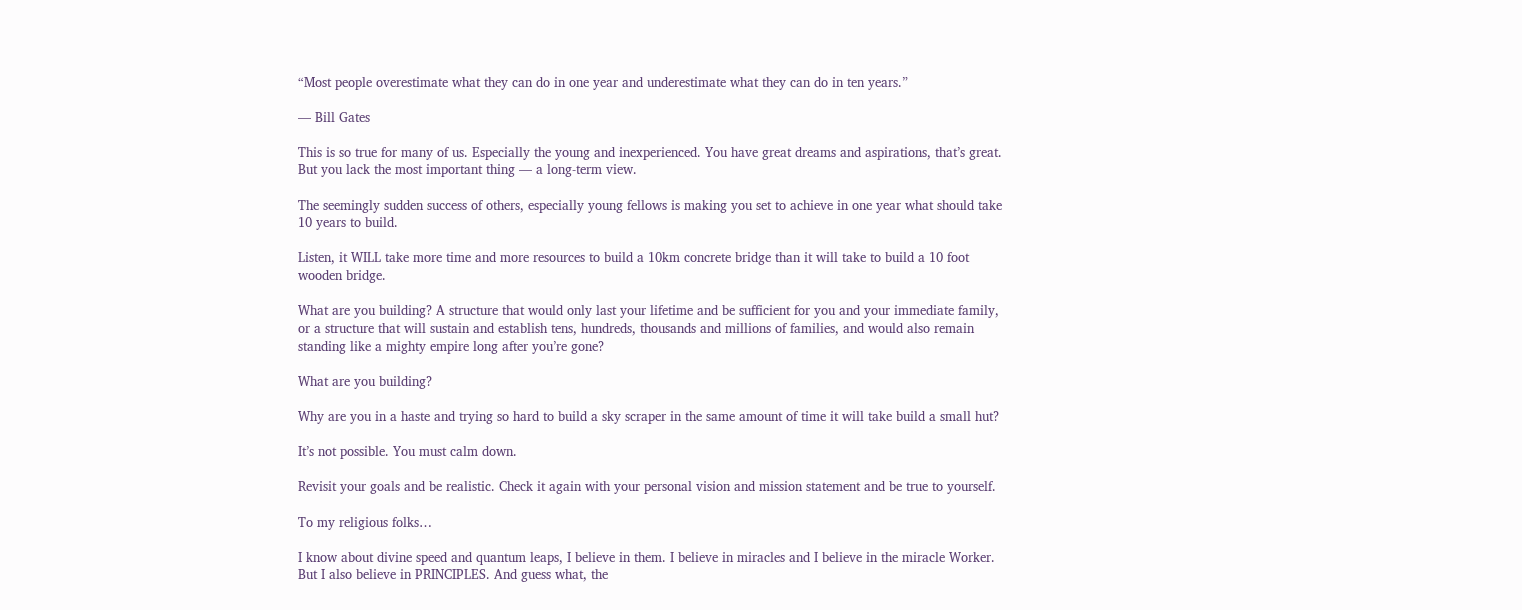“Most people overestimate what they can do in one year and underestimate what they can do in ten years.”

— Bill Gates

This is so true for many of us. Especially the young and inexperienced. You have great dreams and aspirations, that’s great. But you lack the most important thing — a long-term view.

The seemingly sudden success of others, especially young fellows is making you set to achieve in one year what should take 10 years to build.

Listen, it WILL take more time and more resources to build a 10km concrete bridge than it will take to build a 10 foot wooden bridge.

What are you building? A structure that would only last your lifetime and be sufficient for you and your immediate family, or a structure that will sustain and establish tens, hundreds, thousands and millions of families, and would also remain standing like a mighty empire long after you’re gone?

What are you building?

Why are you in a haste and trying so hard to build a sky scraper in the same amount of time it will take build a small hut?

It’s not possible. You must calm down.

Revisit your goals and be realistic. Check it again with your personal vision and mission statement and be true to yourself.

To my religious folks…

I know about divine speed and quantum leaps, I believe in them. I believe in miracles and I believe in the miracle Worker. But I also believe in PRINCIPLES. And guess what, the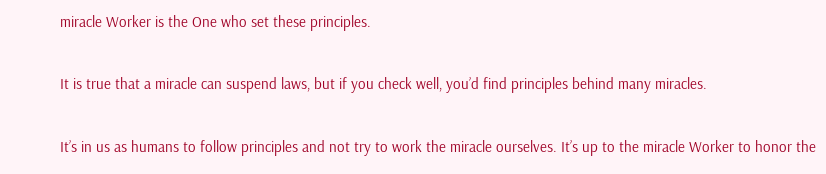miracle Worker is the One who set these principles.

It is true that a miracle can suspend laws, but if you check well, you’d find principles behind many miracles.

It’s in us as humans to follow principles and not try to work the miracle ourselves. It’s up to the miracle Worker to honor the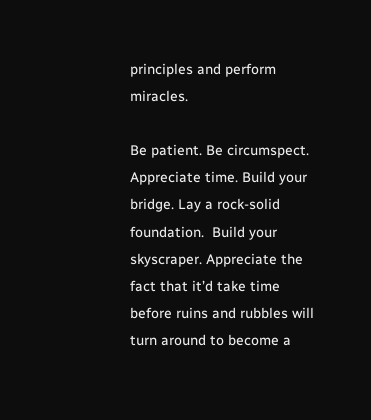principles and perform miracles.

Be patient. Be circumspect. Appreciate time. Build your bridge. Lay a rock-solid foundation.  Build your skyscraper. Appreciate the fact that it’d take time before ruins and rubbles will turn around to become a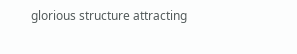glorious structure attracting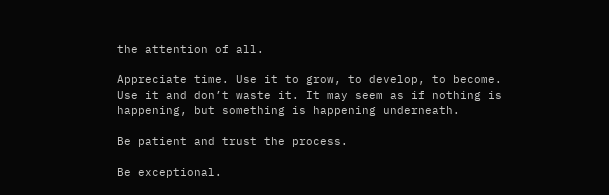the attention of all.

Appreciate time. Use it to grow, to develop, to become. Use it and don’t waste it. It may seem as if nothing is happening, but something is happening underneath.

Be patient and trust the process.

Be exceptional.